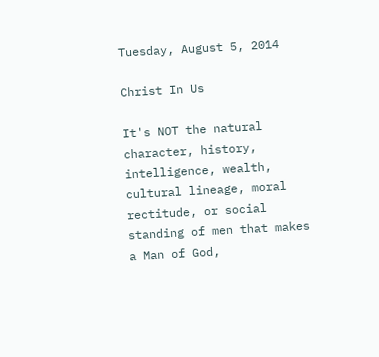Tuesday, August 5, 2014

Christ In Us

It's NOT the natural character, history, intelligence, wealth, cultural lineage, moral rectitude, or social standing of men that makes a Man of God,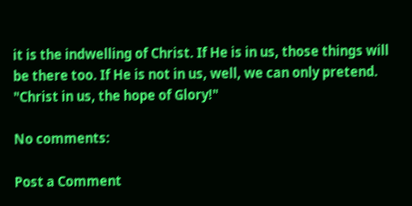it is the indwelling of Christ. If He is in us, those things will be there too. If He is not in us, well, we can only pretend.
"Christ in us, the hope of Glory!"

No comments:

Post a Comment